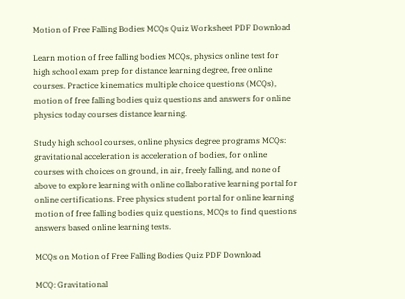Motion of Free Falling Bodies MCQs Quiz Worksheet PDF Download

Learn motion of free falling bodies MCQs, physics online test for high school exam prep for distance learning degree, free online courses. Practice kinematics multiple choice questions (MCQs), motion of free falling bodies quiz questions and answers for online physics today courses distance learning.

Study high school courses, online physics degree programs MCQs: gravitational acceleration is acceleration of bodies, for online courses with choices on ground, in air, freely falling, and none of above to explore learning with online collaborative learning portal for online certifications. Free physics student portal for online learning motion of free falling bodies quiz questions, MCQs to find questions answers based online learning tests.

MCQs on Motion of Free Falling Bodies Quiz PDF Download

MCQ: Gravitational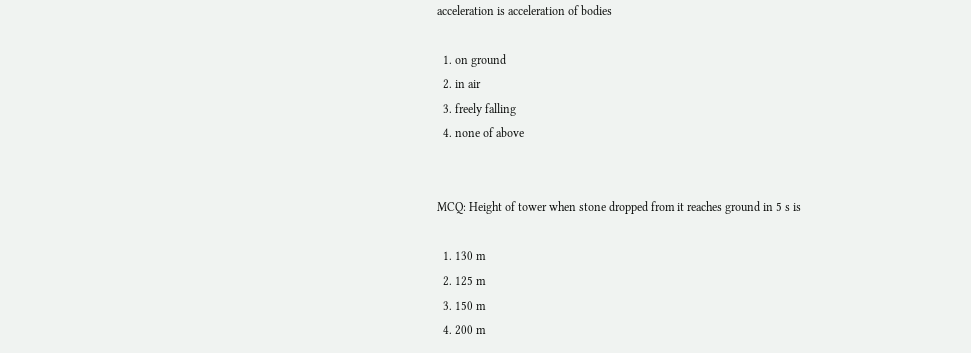acceleration is acceleration of bodies

  1. on ground
  2. in air
  3. freely falling
  4. none of above


MCQ: Height of tower when stone dropped from it reaches ground in 5 s is

  1. 130 m
  2. 125 m
  3. 150 m
  4. 200 m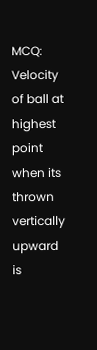MCQ: Velocity of ball at highest point when its thrown vertically upward is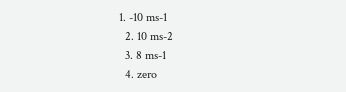1. -10 ms-1
  2. 10 ms-2
  3. 8 ms-1
  4. zero